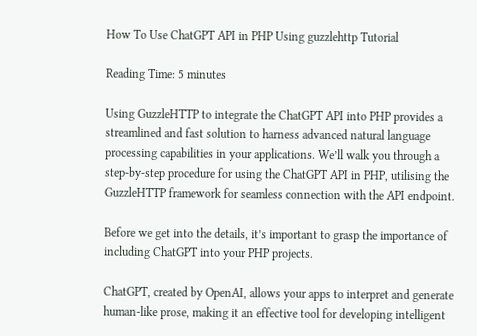How To Use ChatGPT API in PHP Using guzzlehttp Tutorial

Reading Time: 5 minutes

Using GuzzleHTTP to integrate the ChatGPT API into PHP provides a streamlined and fast solution to harness advanced natural language processing capabilities in your applications. We’ll walk you through a step-by-step procedure for using the ChatGPT API in PHP, utilising the GuzzleHTTP framework for seamless connection with the API endpoint.

Before we get into the details, it’s important to grasp the importance of including ChatGPT into your PHP projects.

ChatGPT, created by OpenAI, allows your apps to interpret and generate human-like prose, making it an effective tool for developing intelligent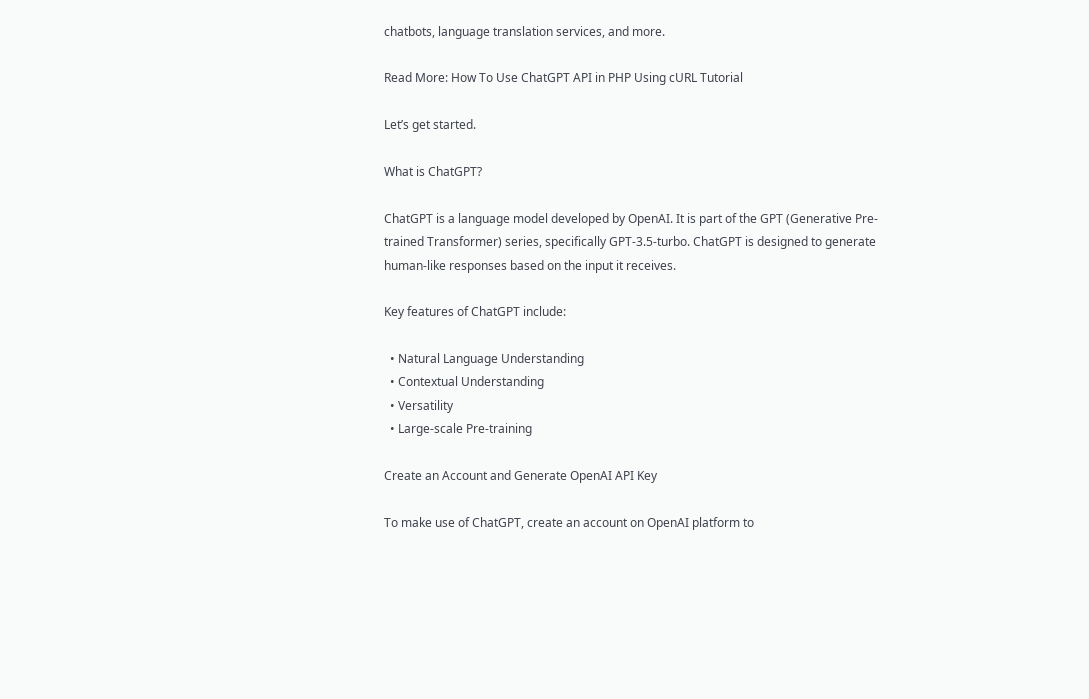chatbots, language translation services, and more.

Read More: How To Use ChatGPT API in PHP Using cURL Tutorial

Let’s get started.

What is ChatGPT?

ChatGPT is a language model developed by OpenAI. It is part of the GPT (Generative Pre-trained Transformer) series, specifically GPT-3.5-turbo. ChatGPT is designed to generate human-like responses based on the input it receives.

Key features of ChatGPT include:

  • Natural Language Understanding
  • Contextual Understanding
  • Versatility
  • Large-scale Pre-training

Create an Account and Generate OpenAI API Key

To make use of ChatGPT, create an account on OpenAI platform to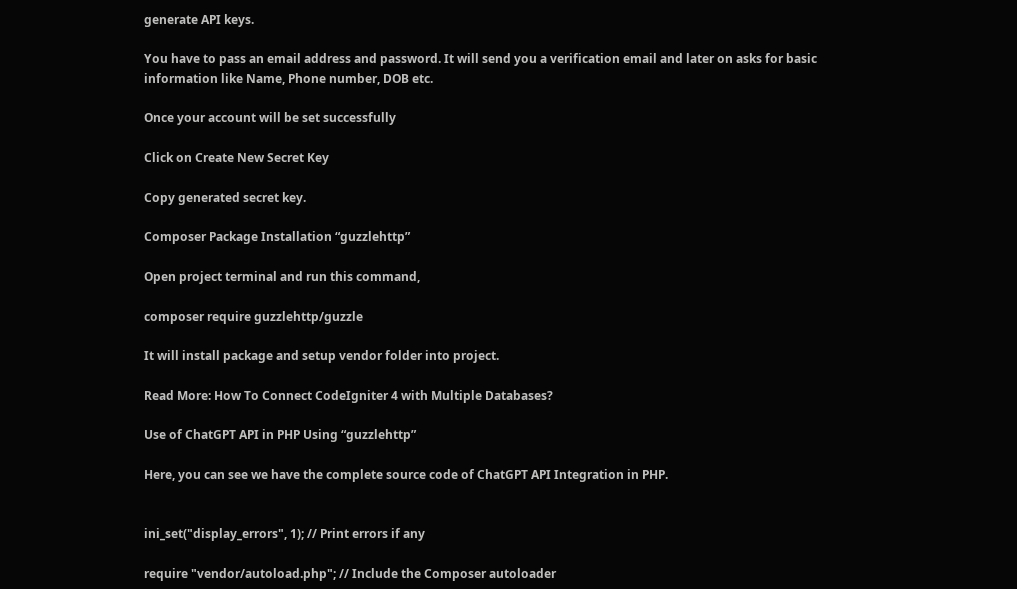generate API keys.

You have to pass an email address and password. It will send you a verification email and later on asks for basic information like Name, Phone number, DOB etc.

Once your account will be set successfully

Click on Create New Secret Key

Copy generated secret key.

Composer Package Installation “guzzlehttp”

Open project terminal and run this command,

composer require guzzlehttp/guzzle

It will install package and setup vendor folder into project.

Read More: How To Connect CodeIgniter 4 with Multiple Databases?

Use of ChatGPT API in PHP Using “guzzlehttp”

Here, you can see we have the complete source code of ChatGPT API Integration in PHP.


ini_set("display_errors", 1); // Print errors if any

require "vendor/autoload.php"; // Include the Composer autoloader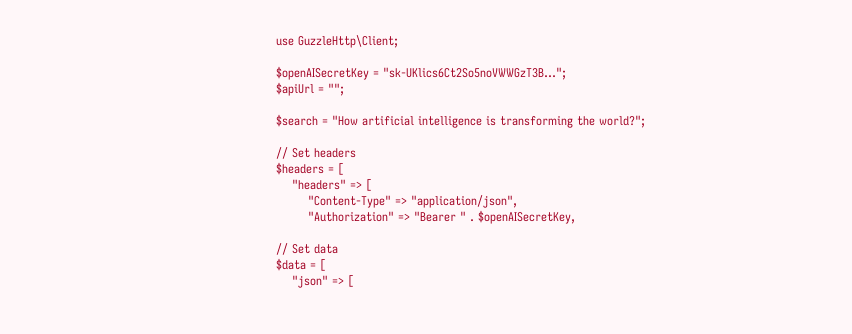use GuzzleHttp\Client;

$openAISecretKey = "sk-UKlics6Ct2So5noVWWGzT3B...";
$apiUrl = "";

$search = "How artificial intelligence is transforming the world?";

// Set headers
$headers = [
    "headers" => [
        "Content-Type" => "application/json",
        "Authorization" => "Bearer " . $openAISecretKey,

// Set data
$data = [
    "json" => [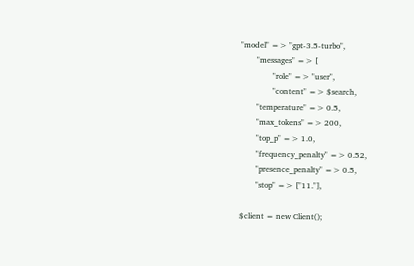"model" => "gpt-3.5-turbo",
        "messages" => [
                "role" => "user",
                "content" => $search,
        "temperature" => 0.5,
        "max_tokens" => 200,
        "top_p" => 1.0,
        "frequency_penalty" => 0.52,
        "presence_penalty" => 0.5,
        "stop" => ["11."],

$client = new Client();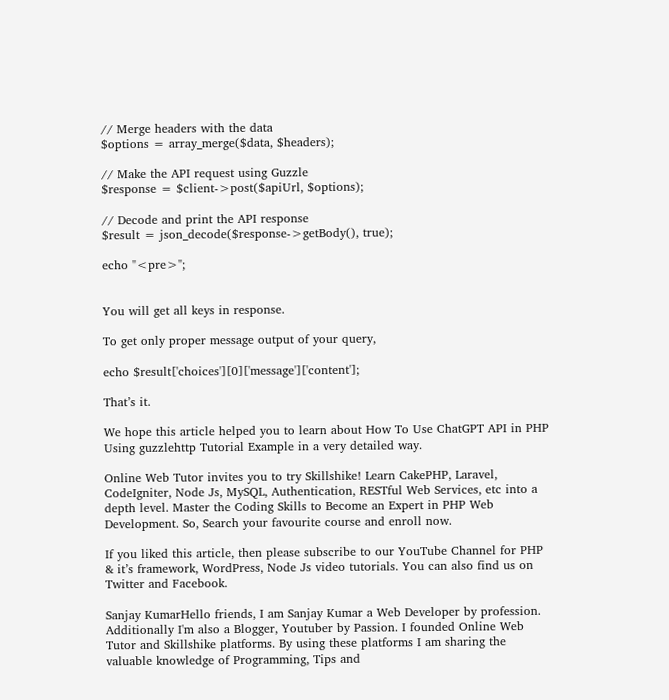// Merge headers with the data
$options = array_merge($data, $headers);

// Make the API request using Guzzle
$response = $client->post($apiUrl, $options);

// Decode and print the API response
$result = json_decode($response->getBody(), true);

echo "<pre>";


You will get all keys in response.

To get only proper message output of your query,

echo $result['choices'][0]['message']['content'];

That’s it.

We hope this article helped you to learn about How To Use ChatGPT API in PHP Using guzzlehttp Tutorial Example in a very detailed way.

Online Web Tutor invites you to try Skillshike! Learn CakePHP, Laravel, CodeIgniter, Node Js, MySQL, Authentication, RESTful Web Services, etc into a depth level. Master the Coding Skills to Become an Expert in PHP Web Development. So, Search your favourite course and enroll now.

If you liked this article, then please subscribe to our YouTube Channel for PHP & it’s framework, WordPress, Node Js video tutorials. You can also find us on Twitter and Facebook.

Sanjay KumarHello friends, I am Sanjay Kumar a Web Developer by profession. Additionally I'm also a Blogger, Youtuber by Passion. I founded Online Web Tutor and Skillshike platforms. By using these platforms I am sharing the valuable knowledge of Programming, Tips and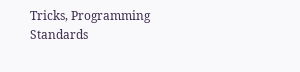Tricks, Programming Standards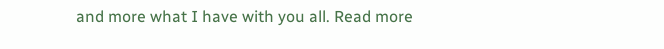and more what I have with you all. Read more